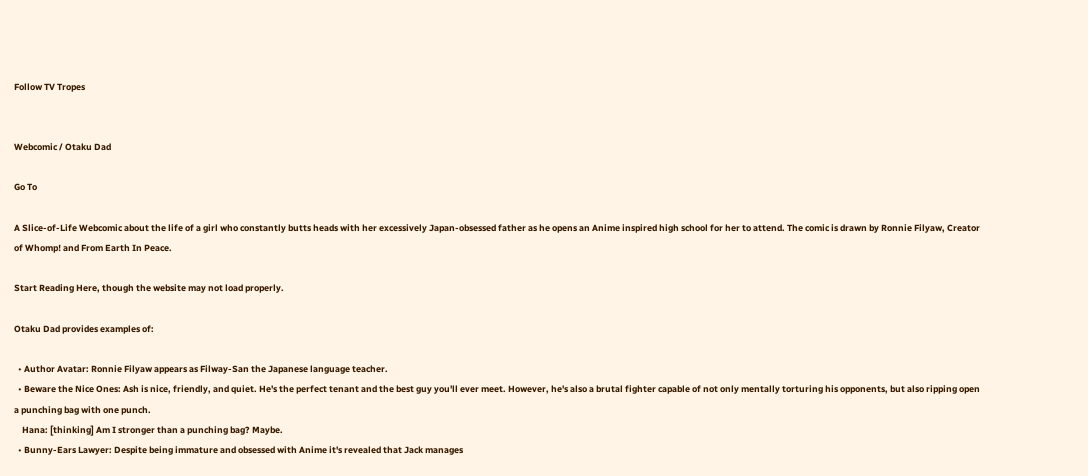Follow TV Tropes


Webcomic / Otaku Dad

Go To

A Slice-of-Life Webcomic about the life of a girl who constantly butts heads with her excessively Japan-obsessed father as he opens an Anime inspired high school for her to attend. The comic is drawn by Ronnie Filyaw, Creator of Whomp! and From Earth In Peace.

Start Reading Here, though the website may not load properly.

Otaku Dad provides examples of:

  • Author Avatar: Ronnie Filyaw appears as Filway-San the Japanese language teacher.
  • Beware the Nice Ones: Ash is nice, friendly, and quiet. He's the perfect tenant and the best guy you'll ever meet. However, he's also a brutal fighter capable of not only mentally torturing his opponents, but also ripping open a punching bag with one punch.
    Hana: [thinking] Am I stronger than a punching bag? Maybe.
  • Bunny-Ears Lawyer: Despite being immature and obsessed with Anime it's revealed that Jack manages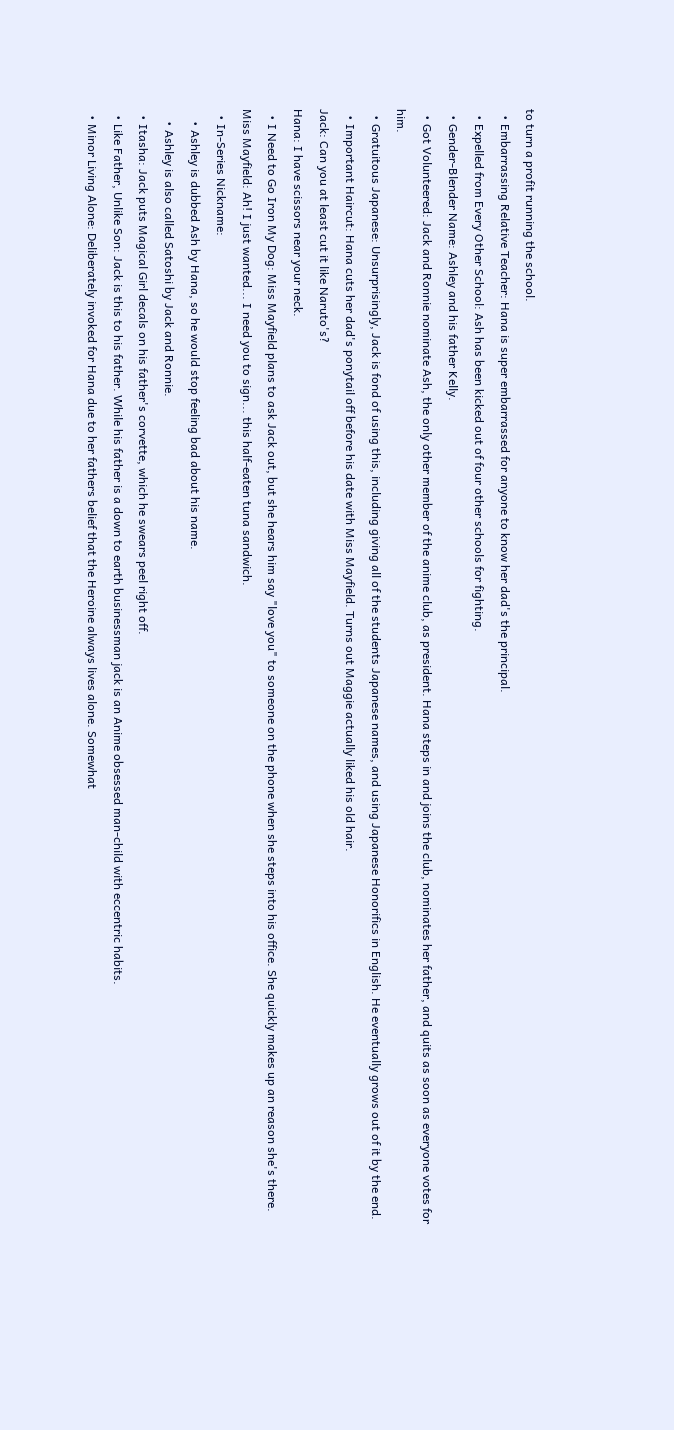to turn a profit running the school.
  • Embarrassing Relative Teacher: Hana is super embarrassed for anyone to know her dad's the principal.
  • Expelled from Every Other School: Ash has been kicked out of four other schools for fighting.
  • Gender-Blender Name: Ashley and his father Kelly.
  • Got Volunteered: Jack and Ronnie nominate Ash, the only other member of the anime club, as president. Hana steps in and joins the club, nominates her father, and quits as soon as everyone votes for him.
  • Gratuitous Japanese: Unsurprisingly, Jack is fond of using this, including giving all of the students Japanese names, and using Japanese Honorifics in English. He eventually grows out of it by the end.
  • Important Haircut: Hana cuts her dad's ponytail off before his date with Miss Mayfield. Turns out Maggie actually liked his old hair.
Jack: Can you at least cut it like Naruto's?
Hana: I have scissors near your neck.
  • I Need to Go Iron My Dog: Miss Mayfield plans to ask Jack out, but she hears him say "love you" to someone on the phone when she steps into his office. She quickly makes up an reason she's there.
Miss Mayfield: Ah! I just wanted... I need you to sign... this half-eaten tuna sandwich.
  • In-Series Nickname:
    • Ashley is dubbed Ash by Hana, so he would stop feeling bad about his name.
    • Ashley is also called Satoshi by Jack and Ronnie.
  • Itasha: Jack puts Magical Girl decals on his father's corvette, which he swears peel right off.
  • Like Father, Unlike Son: Jack is this to his father. While his father is a down to earth businessman jack is an Anime obsessed man-child with eccentric habits.
  • Minor Living Alone: Deliberately invoked for Hana due to her fathers belief that the Heroine always lives alone. Somewhat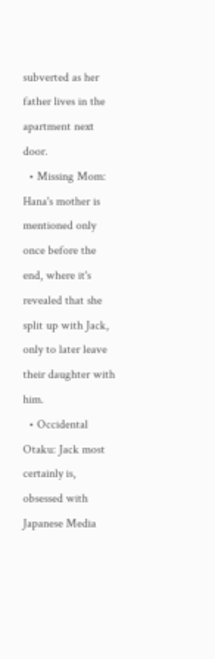subverted as her father lives in the apartment next door.
  • Missing Mom: Hana's mother is mentioned only once before the end, where it's revealed that she split up with Jack, only to later leave their daughter with him.
  • Occidental Otaku: Jack most certainly is, obsessed with Japanese Media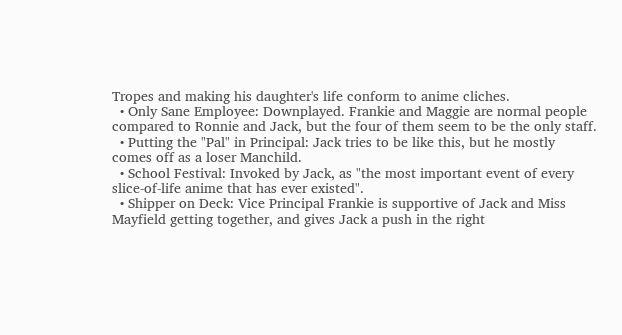Tropes and making his daughter's life conform to anime cliches.
  • Only Sane Employee: Downplayed. Frankie and Maggie are normal people compared to Ronnie and Jack, but the four of them seem to be the only staff.
  • Putting the "Pal" in Principal: Jack tries to be like this, but he mostly comes off as a loser Manchild.
  • School Festival: Invoked by Jack, as "the most important event of every slice-of-life anime that has ever existed".
  • Shipper on Deck: Vice Principal Frankie is supportive of Jack and Miss Mayfield getting together, and gives Jack a push in the right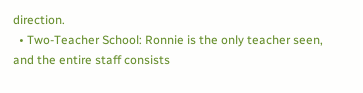direction.
  • Two-Teacher School: Ronnie is the only teacher seen, and the entire staff consists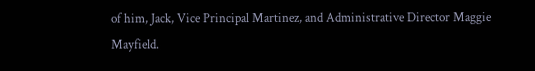of him, Jack, Vice Principal Martinez, and Administrative Director Maggie Mayfield.